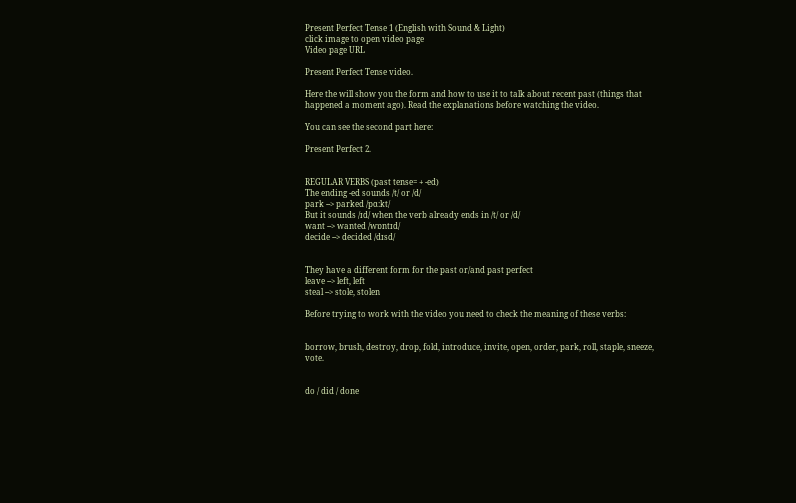Present Perfect Tense 1 (English with Sound & Light)
click image to open video page
Video page URL

Present Perfect Tense video.

Here the will show you the form and how to use it to talk about recent past (things that happened a moment ago). Read the explanations before watching the video.

You can see the second part here:

Present Perfect 2.


REGULAR VERBS (past tense= + -ed)
The ending -ed sounds /t/ or /d/
park --> parked /pɑ:kt/
But it sounds /ɪd/ when the verb already ends in /t/ or /d/
want --> wanted /wɒntɪd/
decide --> decided /dɪsd/


They have a different form for the past or/and past perfect
leave --> left, left
steal --> stole, stolen

Before trying to work with the video you need to check the meaning of these verbs:


borrow, brush, destroy, drop, fold, introduce, invite, open, order, park, roll, staple, sneeze, vote.


do / did / done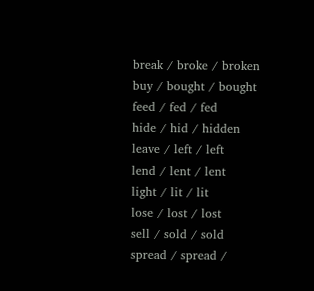break / broke / broken
buy / bought / bought
feed / fed / fed
hide / hid / hidden
leave / left / left
lend / lent / lent
light / lit / lit
lose / lost / lost
sell / sold / sold
spread / spread /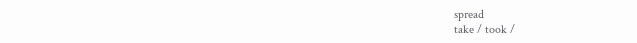spread
take / took /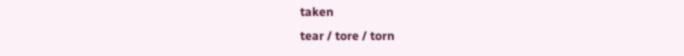taken
tear / tore / torn